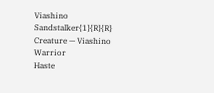Viashino Sandstalker{1}{R}{R}
Creature — Viashino Warrior
Haste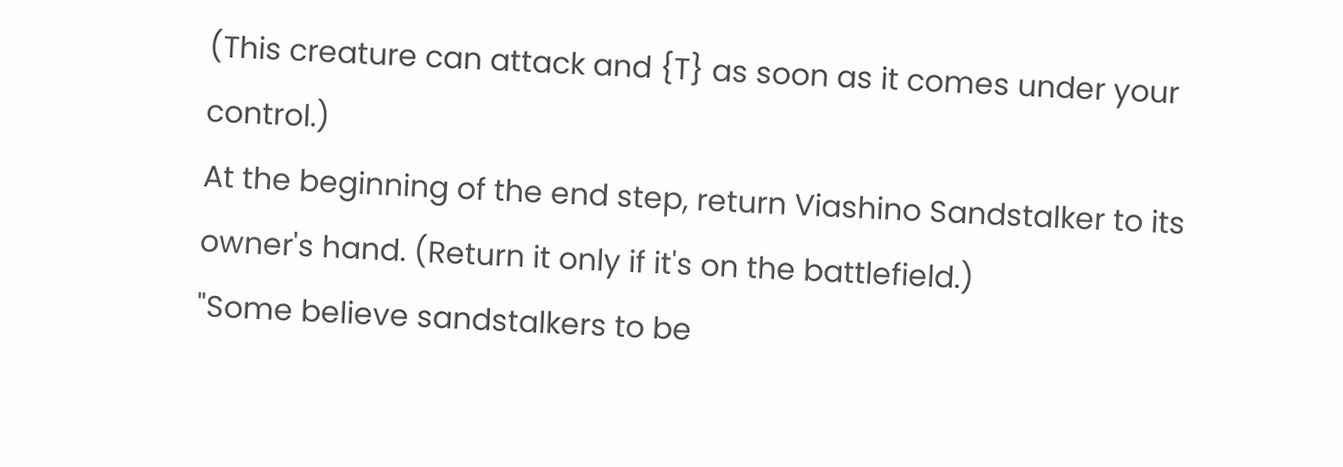(This creature can attack and {T} as soon as it comes under your control.)
At the beginning of the end step, return Viashino Sandstalker to its owner's hand. (Return it only if it's on the battlefield.)
"Some believe sandstalkers to be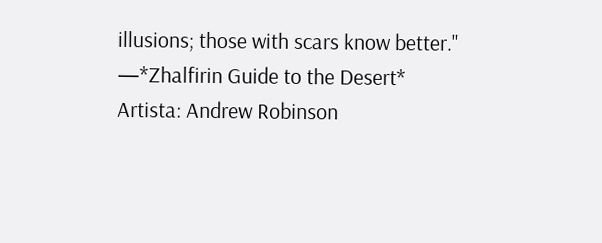illusions; those with scars know better."
—*Zhalfirin Guide to the Desert*
Artista: Andrew Robinson